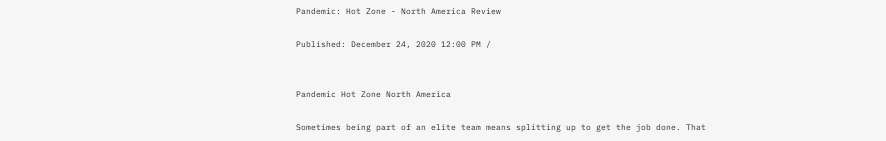Pandemic: Hot Zone - North America Review

Published: December 24, 2020 12:00 PM /


Pandemic Hot Zone North America

Sometimes being part of an elite team means splitting up to get the job done. That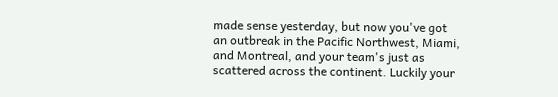made sense yesterday, but now you've got an outbreak in the Pacific Northwest, Miami, and Montreal, and your team's just as scattered across the continent. Luckily your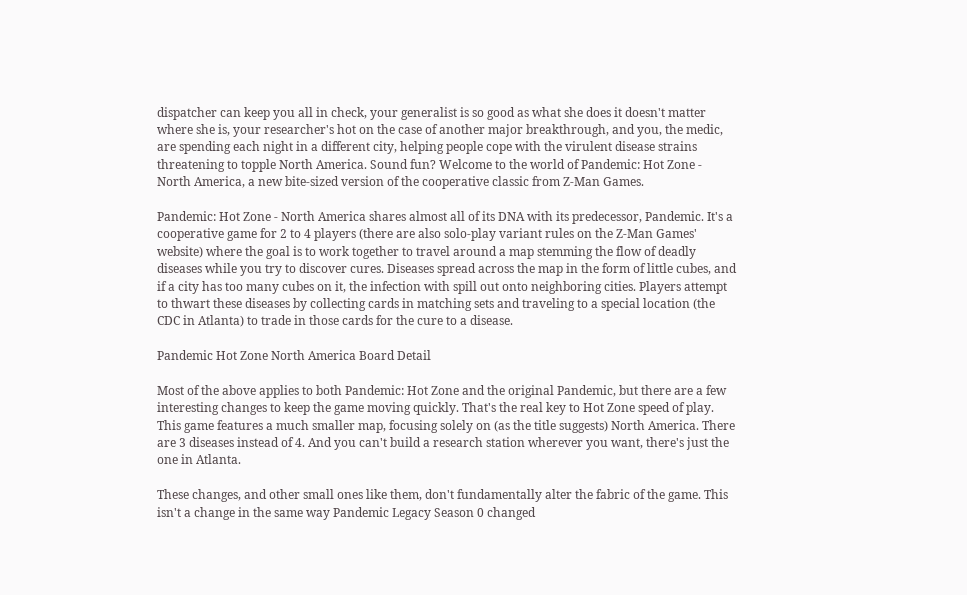dispatcher can keep you all in check, your generalist is so good as what she does it doesn't matter where she is, your researcher's hot on the case of another major breakthrough, and you, the medic, are spending each night in a different city, helping people cope with the virulent disease strains threatening to topple North America. Sound fun? Welcome to the world of Pandemic: Hot Zone - North America, a new bite-sized version of the cooperative classic from Z-Man Games.

Pandemic: Hot Zone - North America shares almost all of its DNA with its predecessor, Pandemic. It's a cooperative game for 2 to 4 players (there are also solo-play variant rules on the Z-Man Games' website) where the goal is to work together to travel around a map stemming the flow of deadly diseases while you try to discover cures. Diseases spread across the map in the form of little cubes, and if a city has too many cubes on it, the infection with spill out onto neighboring cities. Players attempt to thwart these diseases by collecting cards in matching sets and traveling to a special location (the CDC in Atlanta) to trade in those cards for the cure to a disease.

Pandemic Hot Zone North America Board Detail

Most of the above applies to both Pandemic: Hot Zone and the original Pandemic, but there are a few interesting changes to keep the game moving quickly. That's the real key to Hot Zone speed of play. This game features a much smaller map, focusing solely on (as the title suggests) North America. There are 3 diseases instead of 4. And you can't build a research station wherever you want, there's just the one in Atlanta.

These changes, and other small ones like them, don't fundamentally alter the fabric of the game. This isn't a change in the same way Pandemic Legacy Season 0 changed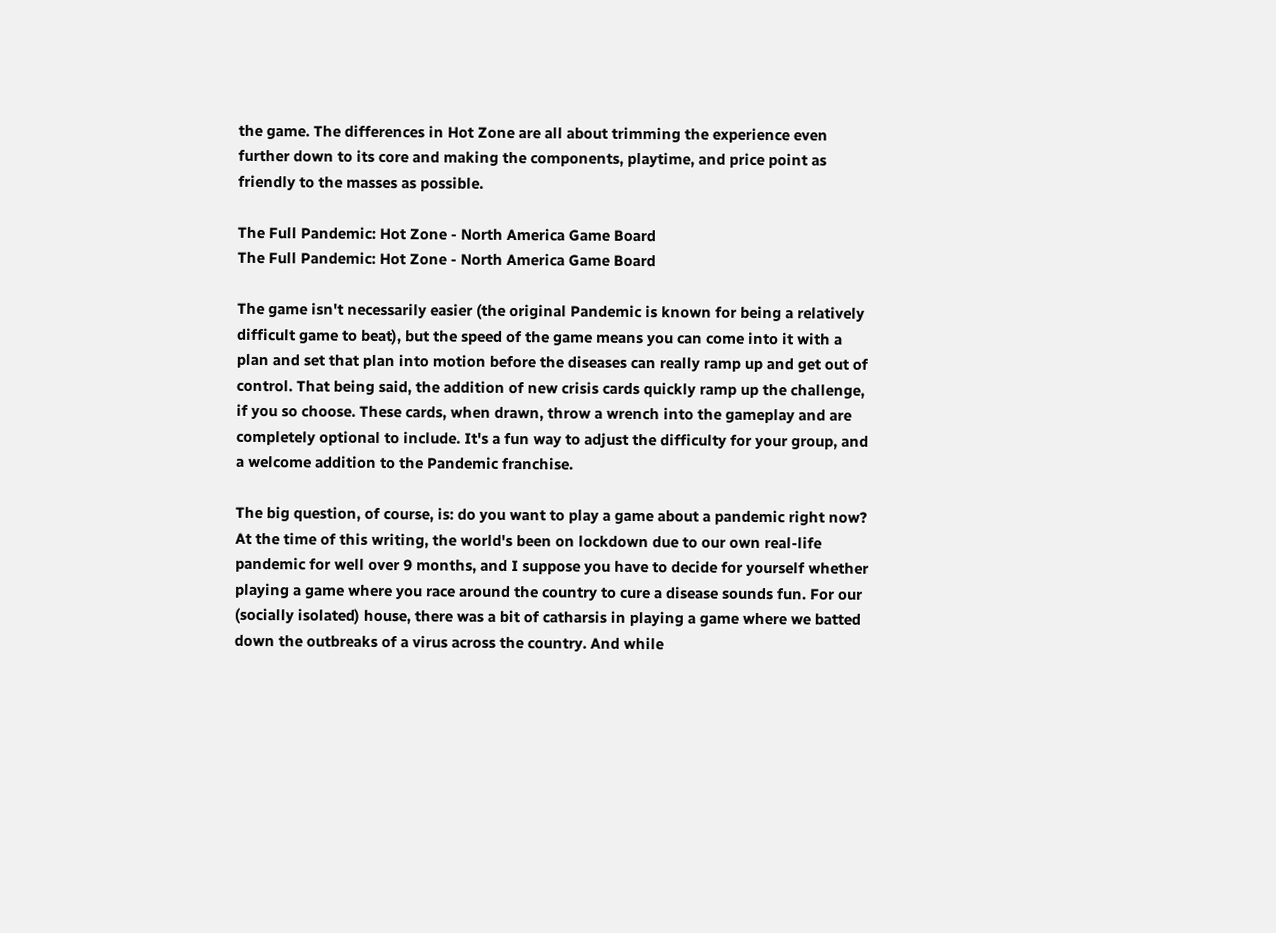the game. The differences in Hot Zone are all about trimming the experience even further down to its core and making the components, playtime, and price point as friendly to the masses as possible.

The Full Pandemic: Hot Zone - North America Game Board
The Full Pandemic: Hot Zone - North America Game Board

The game isn't necessarily easier (the original Pandemic is known for being a relatively difficult game to beat), but the speed of the game means you can come into it with a plan and set that plan into motion before the diseases can really ramp up and get out of control. That being said, the addition of new crisis cards quickly ramp up the challenge, if you so choose. These cards, when drawn, throw a wrench into the gameplay and are completely optional to include. It's a fun way to adjust the difficulty for your group, and a welcome addition to the Pandemic franchise.

The big question, of course, is: do you want to play a game about a pandemic right now? At the time of this writing, the world's been on lockdown due to our own real-life pandemic for well over 9 months, and I suppose you have to decide for yourself whether playing a game where you race around the country to cure a disease sounds fun. For our (socially isolated) house, there was a bit of catharsis in playing a game where we batted down the outbreaks of a virus across the country. And while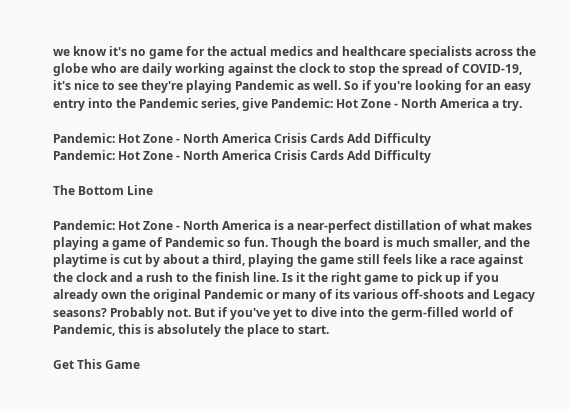we know it's no game for the actual medics and healthcare specialists across the globe who are daily working against the clock to stop the spread of COVID-19, it's nice to see they're playing Pandemic as well. So if you're looking for an easy entry into the Pandemic series, give Pandemic: Hot Zone - North America a try.

Pandemic: Hot Zone - North America Crisis Cards Add Difficulty
Pandemic: Hot Zone - North America Crisis Cards Add Difficulty

The Bottom Line

Pandemic: Hot Zone - North America is a near-perfect distillation of what makes playing a game of Pandemic so fun. Though the board is much smaller, and the playtime is cut by about a third, playing the game still feels like a race against the clock and a rush to the finish line. Is it the right game to pick up if you already own the original Pandemic or many of its various off-shoots and Legacy seasons? Probably not. But if you've yet to dive into the germ-filled world of Pandemic, this is absolutely the place to start.

Get This Game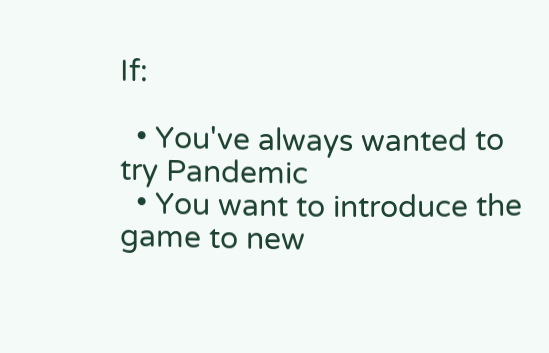If:

  • You've always wanted to try Pandemic
  • You want to introduce the game to new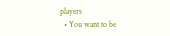players
  • You want to be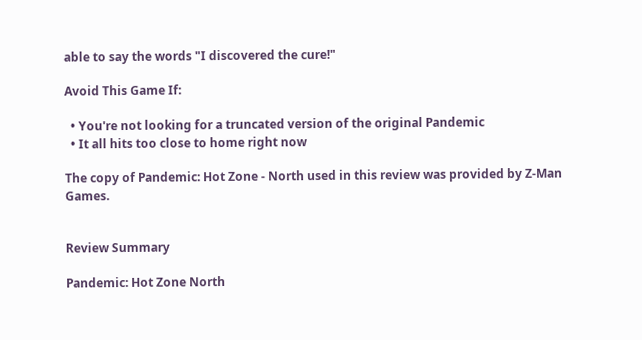able to say the words "I discovered the cure!"

Avoid This Game If:

  • You're not looking for a truncated version of the original Pandemic
  • It all hits too close to home right now

The copy of Pandemic: Hot Zone - North used in this review was provided by Z-Man Games.


Review Summary

Pandemic: Hot Zone North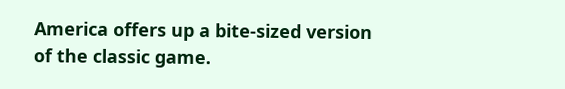America offers up a bite-sized version of the classic game.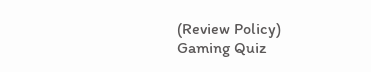(Review Policy)
Gaming Quiz